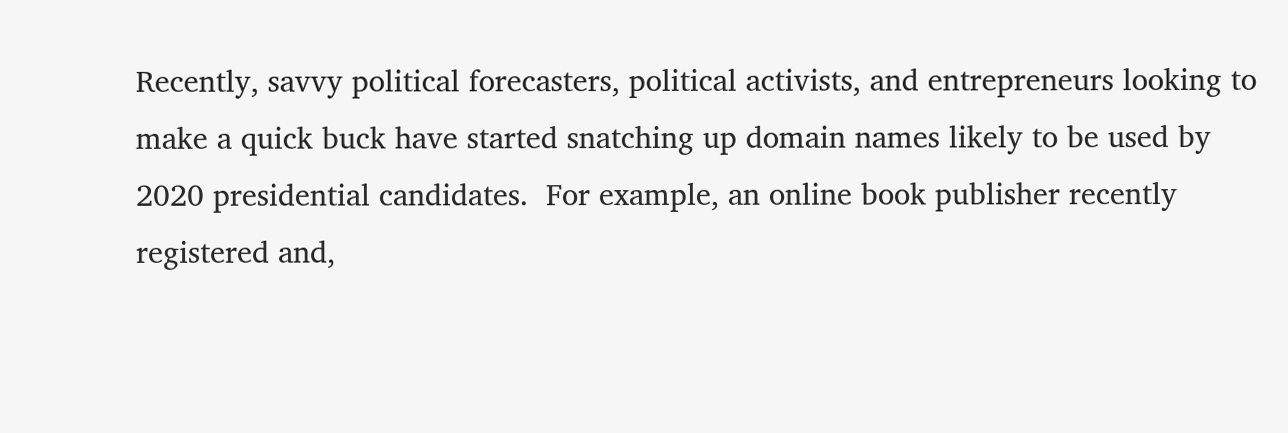Recently, savvy political forecasters, political activists, and entrepreneurs looking to make a quick buck have started snatching up domain names likely to be used by 2020 presidential candidates.  For example, an online book publisher recently registered and,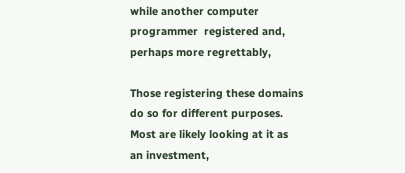while another computer programmer  registered and, perhaps more regrettably,

Those registering these domains do so for different purposes.  Most are likely looking at it as an investment,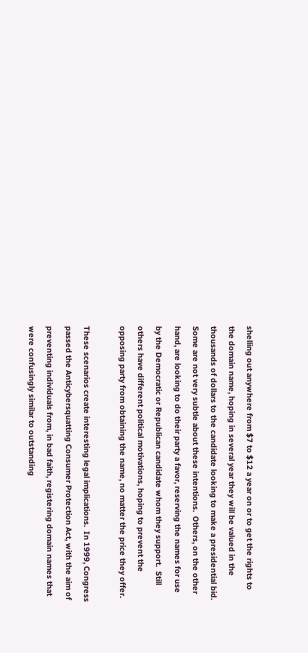shelling out anywhere from $7 to $12 a year on or to get the rights to the domain name, hoping in several year they will be valued in the thousands of dollars to the candidate looking to make a presidential bid.  Some are not very subtle about these intentions.  Others, on the other hand, are looking to do their party a favor, reserving the names for use by the Democratic or Republican candidate whom they support.  Still others have different political motivations, hoping to prevent the opposing party from obtaining the name, no matter the price they offer.

These scenarios create interesting legal implications.  In 1999, Congress passed the Anticybersquatting Consumer Protection Act, with the aim of preventing individuals from, in bad faith, registering domain names that were confusingly similar to outstanding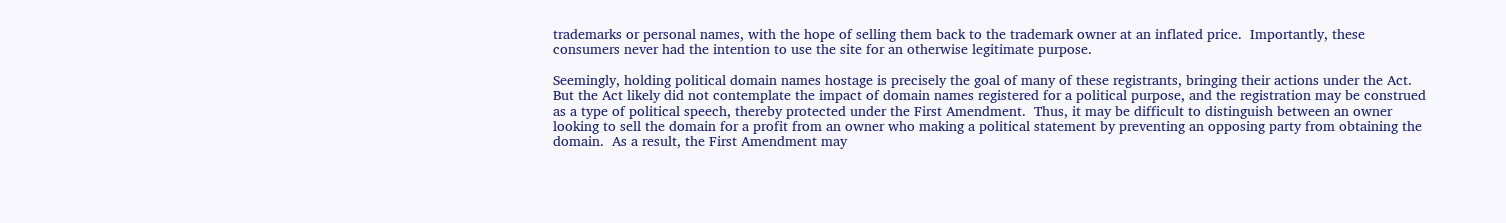trademarks or personal names, with the hope of selling them back to the trademark owner at an inflated price.  Importantly, these consumers never had the intention to use the site for an otherwise legitimate purpose.

Seemingly, holding political domain names hostage is precisely the goal of many of these registrants, bringing their actions under the Act.  But the Act likely did not contemplate the impact of domain names registered for a political purpose, and the registration may be construed as a type of political speech, thereby protected under the First Amendment.  Thus, it may be difficult to distinguish between an owner looking to sell the domain for a profit from an owner who making a political statement by preventing an opposing party from obtaining the domain.  As a result, the First Amendment may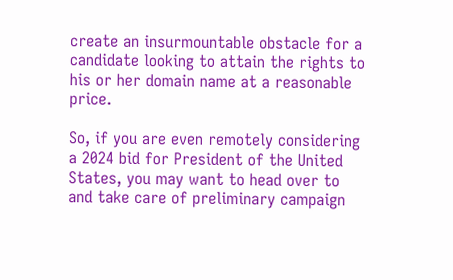create an insurmountable obstacle for a candidate looking to attain the rights to his or her domain name at a reasonable price.

So, if you are even remotely considering a 2024 bid for President of the United States, you may want to head over to and take care of preliminary campaign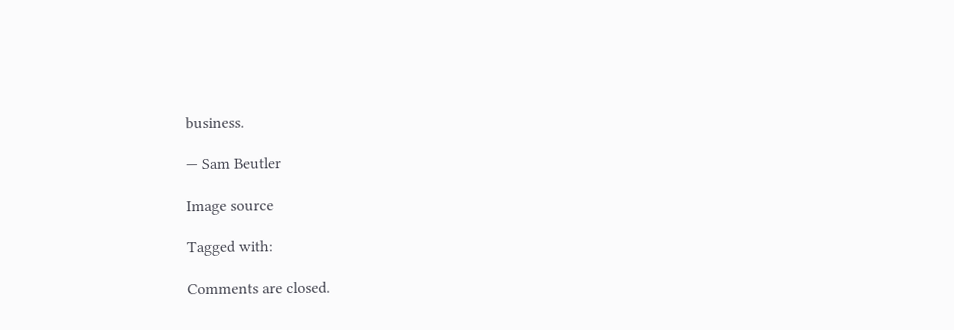business.

— Sam Beutler

Image source

Tagged with:

Comments are closed.